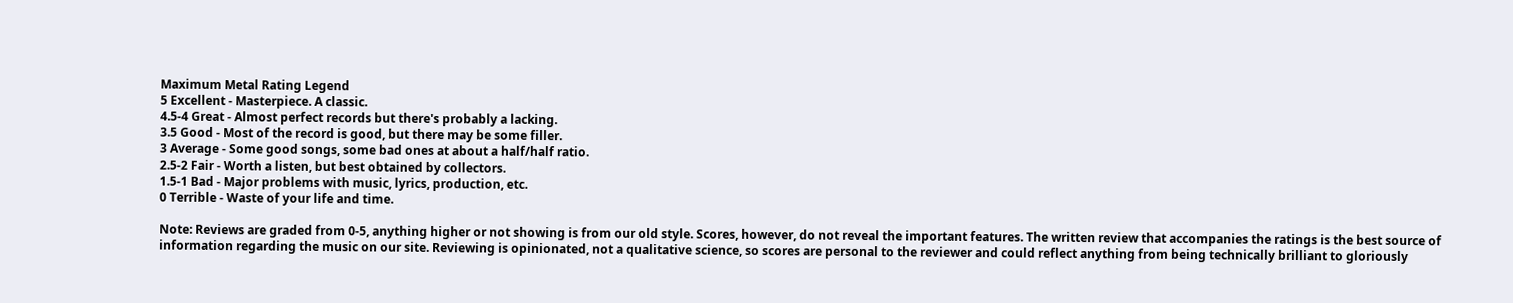Maximum Metal Rating Legend
5 Excellent - Masterpiece. A classic.
4.5-4 Great - Almost perfect records but there's probably a lacking.
3.5 Good - Most of the record is good, but there may be some filler.
3 Average - Some good songs, some bad ones at about a half/half ratio.
2.5-2 Fair - Worth a listen, but best obtained by collectors.
1.5-1 Bad - Major problems with music, lyrics, production, etc.
0 Terrible - Waste of your life and time.

Note: Reviews are graded from 0-5, anything higher or not showing is from our old style. Scores, however, do not reveal the important features. The written review that accompanies the ratings is the best source of information regarding the music on our site. Reviewing is opinionated, not a qualitative science, so scores are personal to the reviewer and could reflect anything from being technically brilliant to gloriously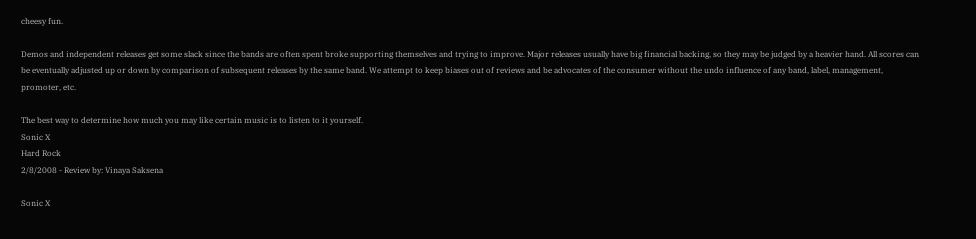cheesy fun.

Demos and independent releases get some slack since the bands are often spent broke supporting themselves and trying to improve. Major releases usually have big financial backing, so they may be judged by a heavier hand. All scores can be eventually adjusted up or down by comparison of subsequent releases by the same band. We attempt to keep biases out of reviews and be advocates of the consumer without the undo influence of any band, label, management, promoter, etc.

The best way to determine how much you may like certain music is to listen to it yourself.
Sonic X
Hard Rock
2/8/2008 - Review by: Vinaya Saksena

Sonic X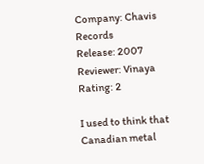Company: Chavis Records
Release: 2007
Reviewer: Vinaya
Rating: 2

I used to think that Canadian metal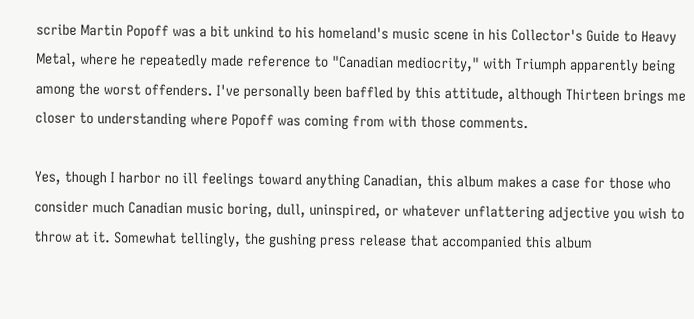scribe Martin Popoff was a bit unkind to his homeland's music scene in his Collector's Guide to Heavy Metal, where he repeatedly made reference to "Canadian mediocrity," with Triumph apparently being among the worst offenders. I've personally been baffled by this attitude, although Thirteen brings me closer to understanding where Popoff was coming from with those comments.

Yes, though I harbor no ill feelings toward anything Canadian, this album makes a case for those who consider much Canadian music boring, dull, uninspired, or whatever unflattering adjective you wish to throw at it. Somewhat tellingly, the gushing press release that accompanied this album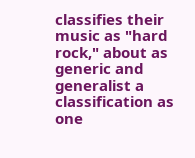classifies their music as "hard rock," about as generic and generalist a classification as one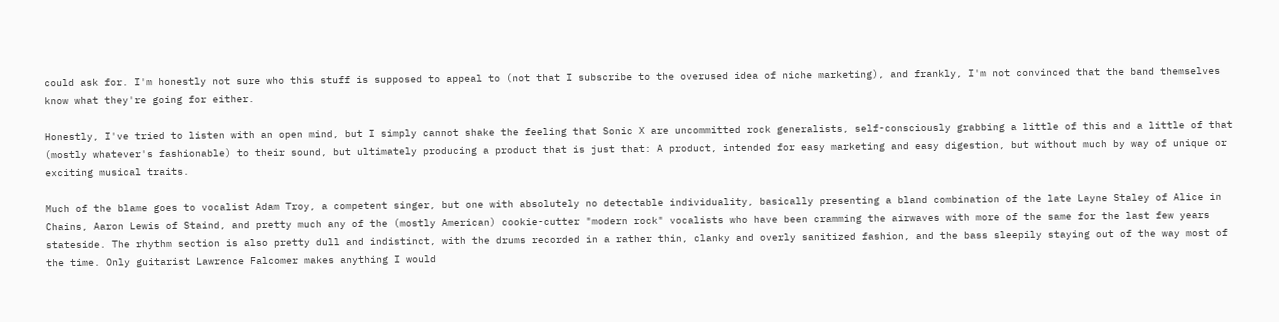could ask for. I'm honestly not sure who this stuff is supposed to appeal to (not that I subscribe to the overused idea of niche marketing), and frankly, I'm not convinced that the band themselves know what they're going for either.

Honestly, I've tried to listen with an open mind, but I simply cannot shake the feeling that Sonic X are uncommitted rock generalists, self-consciously grabbing a little of this and a little of that (mostly whatever's fashionable) to their sound, but ultimately producing a product that is just that: A product, intended for easy marketing and easy digestion, but without much by way of unique or exciting musical traits.

Much of the blame goes to vocalist Adam Troy, a competent singer, but one with absolutely no detectable individuality, basically presenting a bland combination of the late Layne Staley of Alice in Chains, Aaron Lewis of Staind, and pretty much any of the (mostly American) cookie-cutter "modern rock" vocalists who have been cramming the airwaves with more of the same for the last few years stateside. The rhythm section is also pretty dull and indistinct, with the drums recorded in a rather thin, clanky and overly sanitized fashion, and the bass sleepily staying out of the way most of the time. Only guitarist Lawrence Falcomer makes anything I would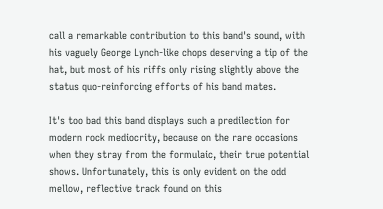call a remarkable contribution to this band's sound, with his vaguely George Lynch-like chops deserving a tip of the hat, but most of his riffs only rising slightly above the status quo-reinforcing efforts of his band mates.

It's too bad this band displays such a predilection for modern rock mediocrity, because on the rare occasions when they stray from the formulaic, their true potential shows. Unfortunately, this is only evident on the odd mellow, reflective track found on this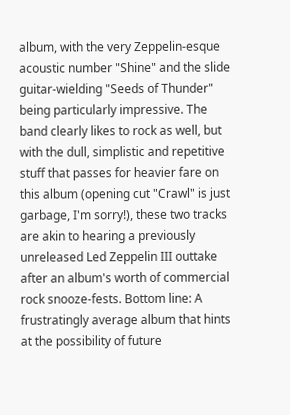album, with the very Zeppelin-esque acoustic number "Shine" and the slide guitar-wielding "Seeds of Thunder" being particularly impressive. The band clearly likes to rock as well, but with the dull, simplistic and repetitive stuff that passes for heavier fare on this album (opening cut "Crawl" is just garbage, I'm sorry!), these two tracks are akin to hearing a previously unreleased Led Zeppelin III outtake after an album's worth of commercial rock snooze-fests. Bottom line: A frustratingly average album that hints at the possibility of future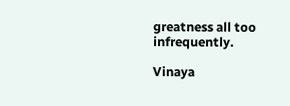greatness all too infrequently.

Vinaya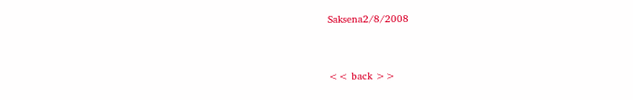Saksena2/8/2008


<< back >>